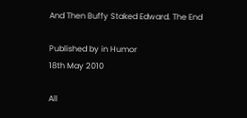And Then Buffy Staked Edward. The End

Published by in Humor
18th May 2010

All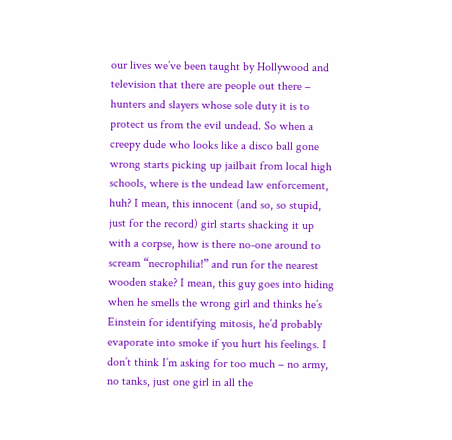our lives we’ve been taught by Hollywood and television that there are people out there – hunters and slayers whose sole duty it is to protect us from the evil undead. So when a creepy dude who looks like a disco ball gone wrong starts picking up jailbait from local high schools, where is the undead law enforcement, huh? I mean, this innocent (and so, so stupid, just for the record) girl starts shacking it up with a corpse, how is there no-one around to scream “necrophilia!” and run for the nearest wooden stake? I mean, this guy goes into hiding when he smells the wrong girl and thinks he’s Einstein for identifying mitosis, he’d probably evaporate into smoke if you hurt his feelings. I don’t think I’m asking for too much – no army, no tanks, just one girl in all the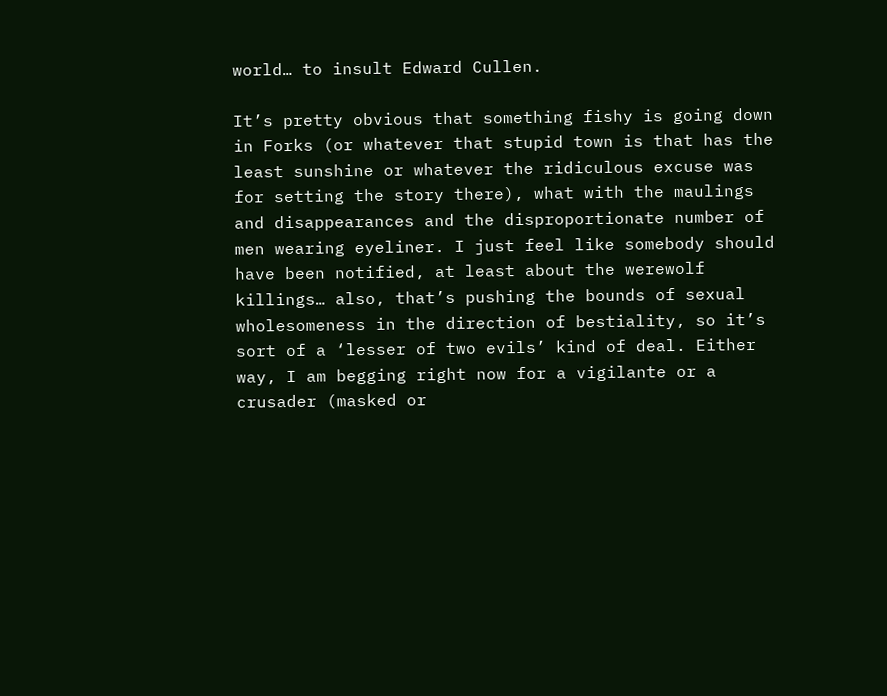world… to insult Edward Cullen.

It’s pretty obvious that something fishy is going down in Forks (or whatever that stupid town is that has the least sunshine or whatever the ridiculous excuse was for setting the story there), what with the maulings and disappearances and the disproportionate number of men wearing eyeliner. I just feel like somebody should have been notified, at least about the werewolf killings… also, that’s pushing the bounds of sexual wholesomeness in the direction of bestiality, so it’s sort of a ‘lesser of two evils’ kind of deal. Either way, I am begging right now for a vigilante or a crusader (masked or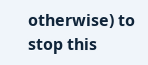otherwise) to stop this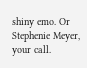shiny emo. Or Stephenie Meyer, your call.